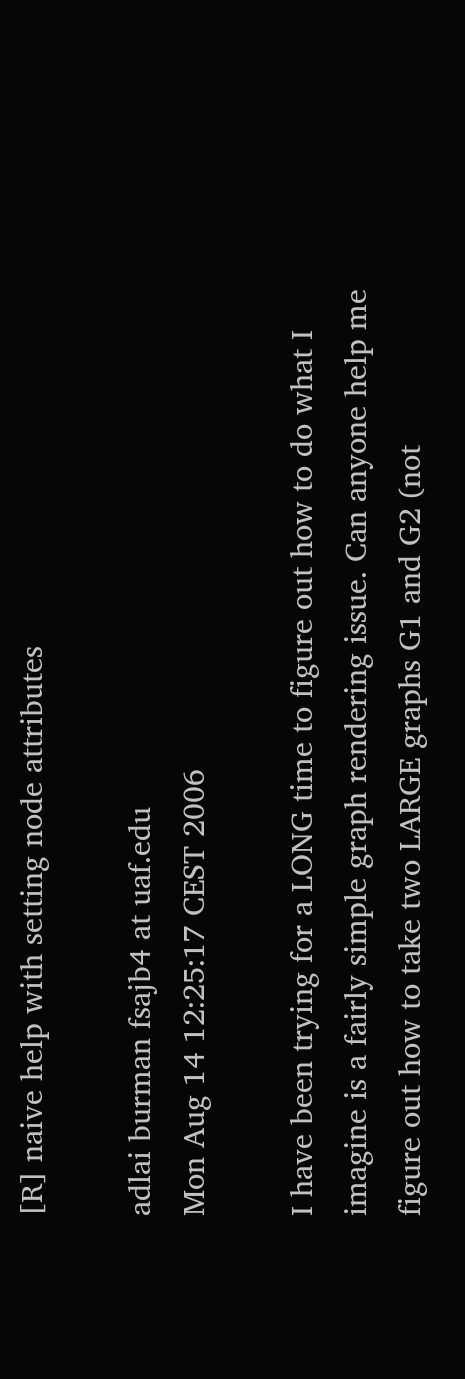[R] naive help with setting node attributes

adlai burman fsajb4 at uaf.edu
Mon Aug 14 12:25:17 CEST 2006

I have been trying for a LONG time to figure out how to do what I
imagine is a fairly simple graph rendering issue. Can anyone help me
figure out how to take two LARGE graphs G1 and G2 (not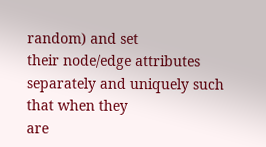random) and set
their node/edge attributes separately and uniquely such that when they
are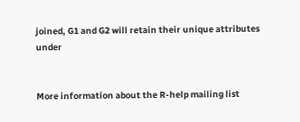joined, G1 and G2 will retain their unique attributes under


More information about the R-help mailing list